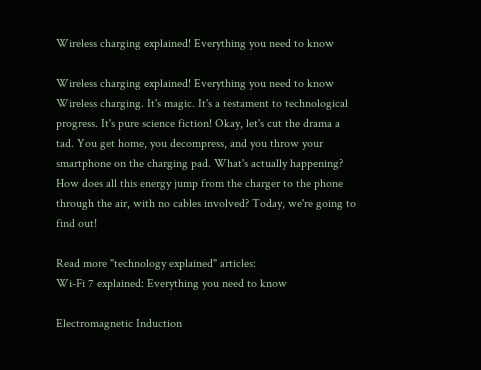Wireless charging explained! Everything you need to know

Wireless charging explained! Everything you need to know
Wireless charging. It's magic. It's a testament to technological progress. It's pure science fiction! Okay, let's cut the drama a tad. You get home, you decompress, and you throw your smartphone on the charging pad. What's actually happening? How does all this energy jump from the charger to the phone through the air, with no cables involved? Today, we're going to find out!

Read more "technology explained" articles:
Wi-Fi 7 explained: Everything you need to know

Electromagnetic Induction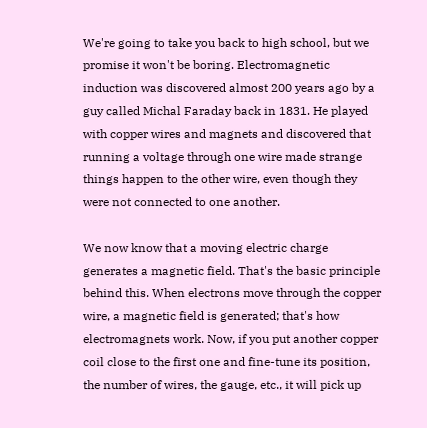We're going to take you back to high school, but we promise it won't be boring. Electromagnetic induction was discovered almost 200 years ago by a guy called Michal Faraday back in 1831. He played with copper wires and magnets and discovered that running a voltage through one wire made strange things happen to the other wire, even though they were not connected to one another.

We now know that a moving electric charge generates a magnetic field. That's the basic principle behind this. When electrons move through the copper wire, a magnetic field is generated; that's how electromagnets work. Now, if you put another copper coil close to the first one and fine-tune its position, the number of wires, the gauge, etc., it will pick up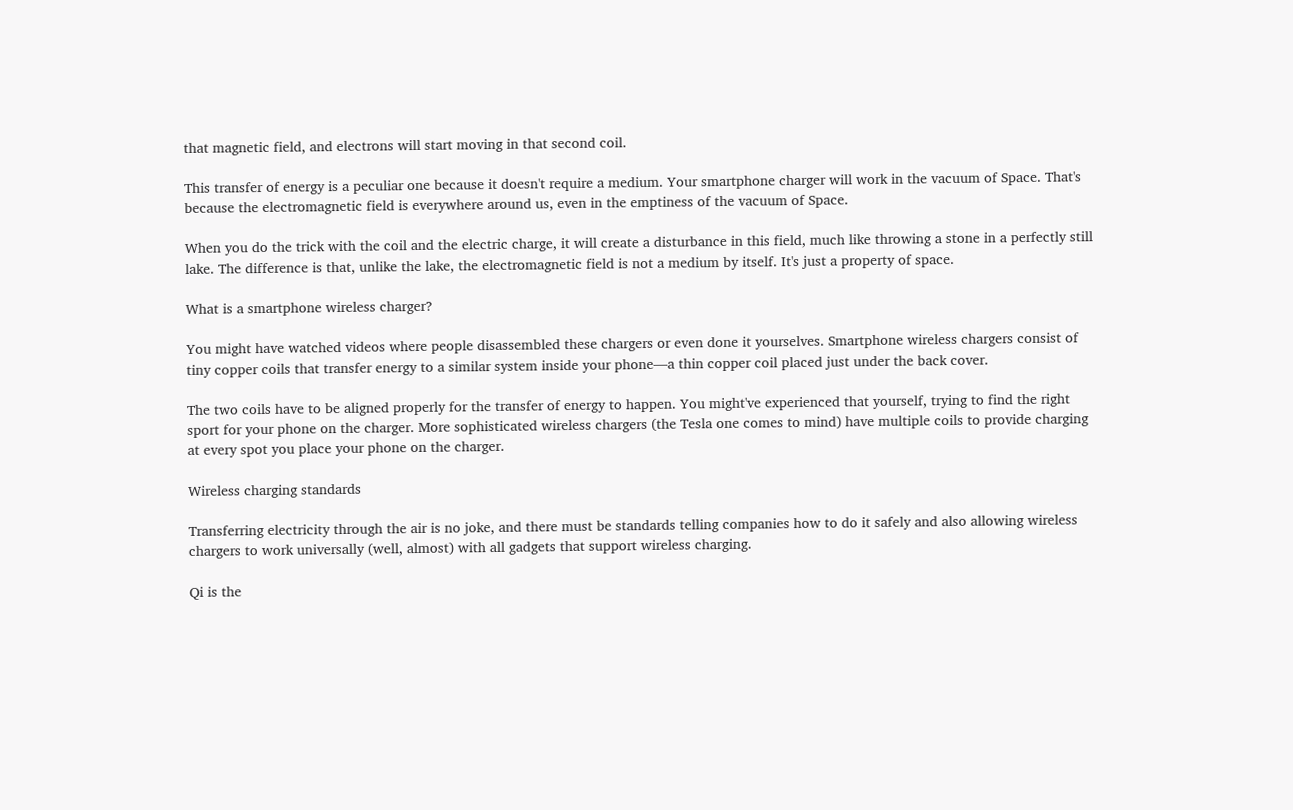that magnetic field, and electrons will start moving in that second coil.

This transfer of energy is a peculiar one because it doesn't require a medium. Your smartphone charger will work in the vacuum of Space. That's because the electromagnetic field is everywhere around us, even in the emptiness of the vacuum of Space.

When you do the trick with the coil and the electric charge, it will create a disturbance in this field, much like throwing a stone in a perfectly still lake. The difference is that, unlike the lake, the electromagnetic field is not a medium by itself. It's just a property of space.

What is a smartphone wireless charger?

You might have watched videos where people disassembled these chargers or even done it yourselves. Smartphone wireless chargers consist of tiny copper coils that transfer energy to a similar system inside your phone—a thin copper coil placed just under the back cover.

The two coils have to be aligned properly for the transfer of energy to happen. You might've experienced that yourself, trying to find the right sport for your phone on the charger. More sophisticated wireless chargers (the Tesla one comes to mind) have multiple coils to provide charging at every spot you place your phone on the charger.

Wireless charging standards

Transferring electricity through the air is no joke, and there must be standards telling companies how to do it safely and also allowing wireless chargers to work universally (well, almost) with all gadgets that support wireless charging.

Qi is the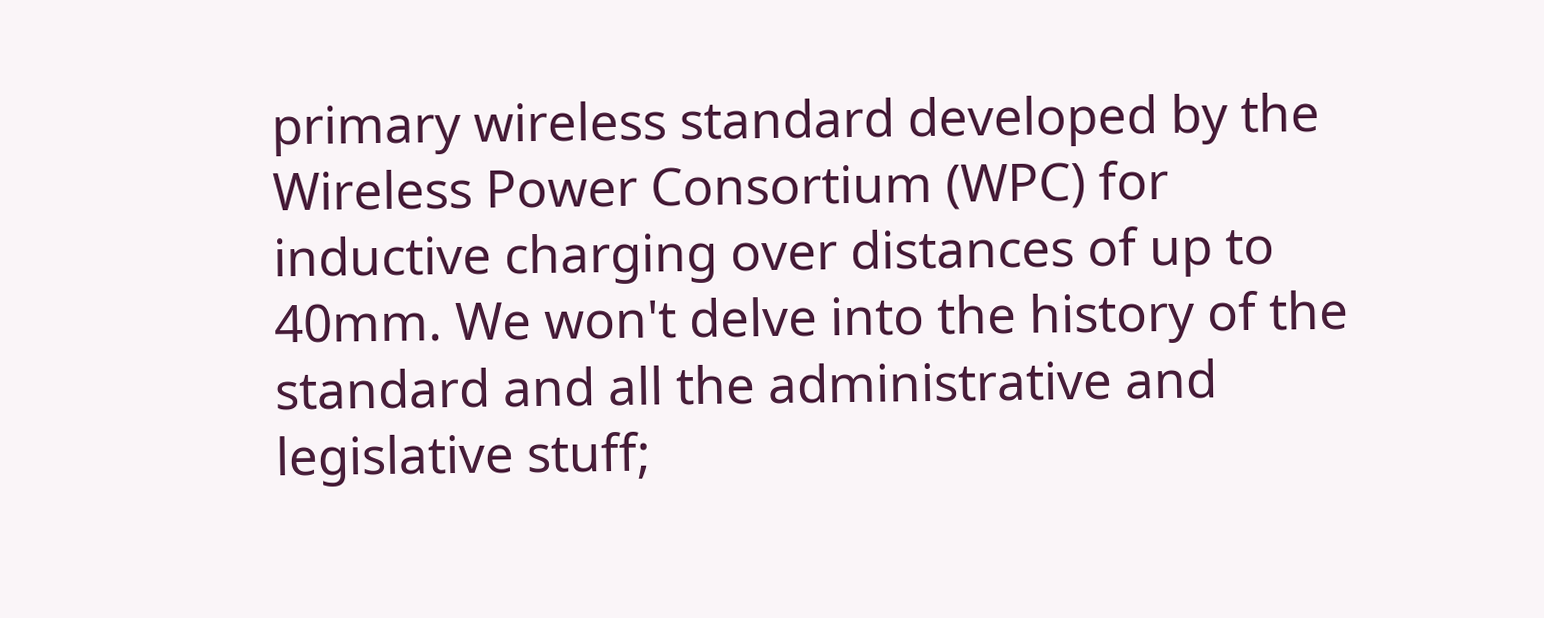primary wireless standard developed by the Wireless Power Consortium (WPC) for inductive charging over distances of up to 40mm. We won't delve into the history of the standard and all the administrative and legislative stuff;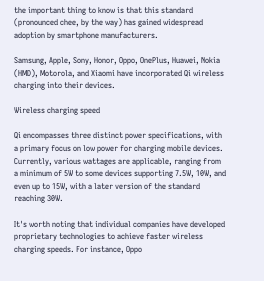the important thing to know is that this standard (pronounced chee, by the way) has gained widespread adoption by smartphone manufacturers.

Samsung, Apple, Sony, Honor, Oppo, OnePlus, Huawei, Nokia (HMD), Motorola, and Xiaomi have incorporated Qi wireless charging into their devices.

Wireless charging speed

Qi encompasses three distinct power specifications, with a primary focus on low power for charging mobile devices. Currently, various wattages are applicable, ranging from a minimum of 5W to some devices supporting 7.5W, 10W, and even up to 15W, with a later version of the standard reaching 30W.

It's worth noting that individual companies have developed proprietary technologies to achieve faster wireless charging speeds. For instance, Oppo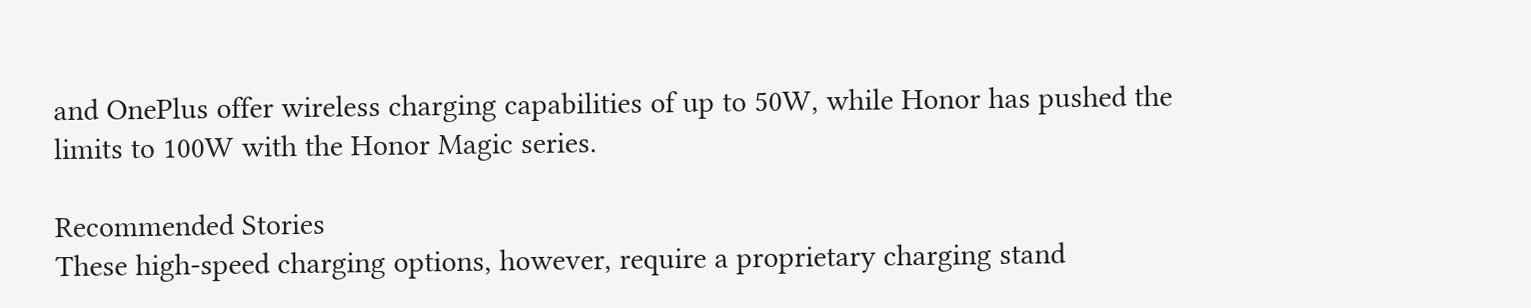and OnePlus offer wireless charging capabilities of up to 50W, while Honor has pushed the limits to 100W with the Honor Magic series.

Recommended Stories
These high-speed charging options, however, require a proprietary charging stand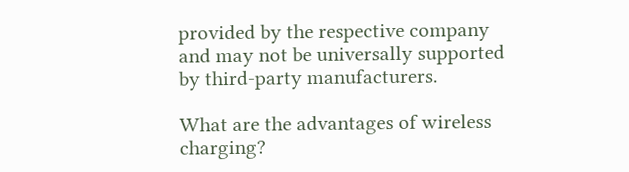provided by the respective company and may not be universally supported by third-party manufacturers.

What are the advantages of wireless charging?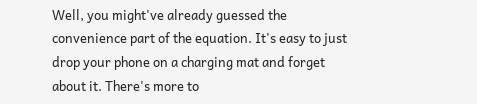Well, you might've already guessed the convenience part of the equation. It's easy to just drop your phone on a charging mat and forget about it. There's more to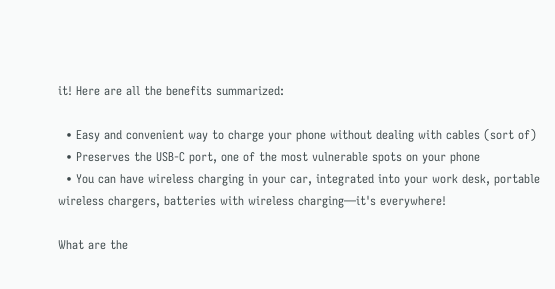it! Here are all the benefits summarized:

  • Easy and convenient way to charge your phone without dealing with cables (sort of)
  • Preserves the USB-C port, one of the most vulnerable spots on your phone
  • You can have wireless charging in your car, integrated into your work desk, portable wireless chargers, batteries with wireless charging—it's everywhere!

What are the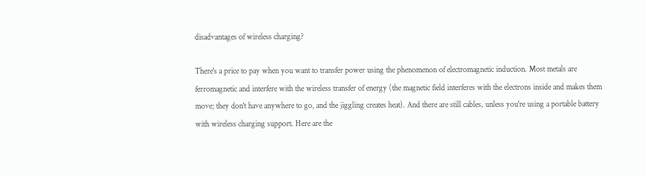disadvantages of wireless charging?

There's a price to pay when you want to transfer power using the phenomenon of electromagnetic induction. Most metals are ferromagnetic and interfere with the wireless transfer of energy (the magnetic field interferes with the electrons inside and makes them move; they don't have anywhere to go, and the jiggling creates heat). And there are still cables, unless you're using a portable battery with wireless charging support. Here are the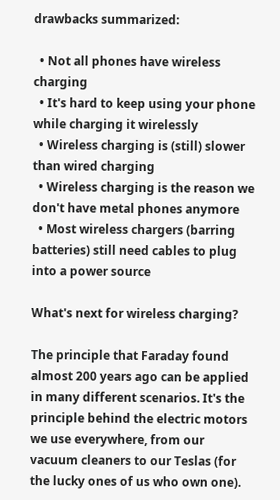drawbacks summarized:

  • Not all phones have wireless charging
  • It's hard to keep using your phone while charging it wirelessly
  • Wireless charging is (still) slower than wired charging
  • Wireless charging is the reason we don't have metal phones anymore
  • Most wireless chargers (barring batteries) still need cables to plug into a power source

What's next for wireless charging?

The principle that Faraday found almost 200 years ago can be applied in many different scenarios. It's the principle behind the electric motors we use everywhere, from our vacuum cleaners to our Teslas (for the lucky ones of us who own one).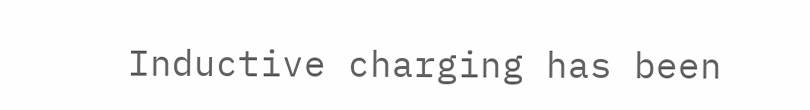Inductive charging has been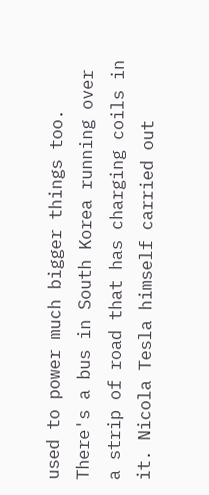used to power much bigger things too. There's a bus in South Korea running over a strip of road that has charging coils in it. Nicola Tesla himself carried out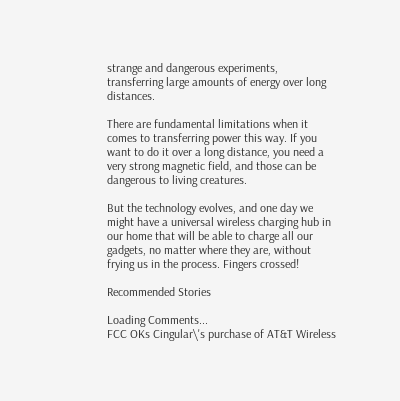strange and dangerous experiments, transferring large amounts of energy over long distances.

There are fundamental limitations when it comes to transferring power this way. If you want to do it over a long distance, you need a very strong magnetic field, and those can be dangerous to living creatures.

But the technology evolves, and one day we might have a universal wireless charging hub in our home that will be able to charge all our gadgets, no matter where they are, without frying us in the process. Fingers crossed!

Recommended Stories

Loading Comments...
FCC OKs Cingular\'s purchase of AT&T Wireless